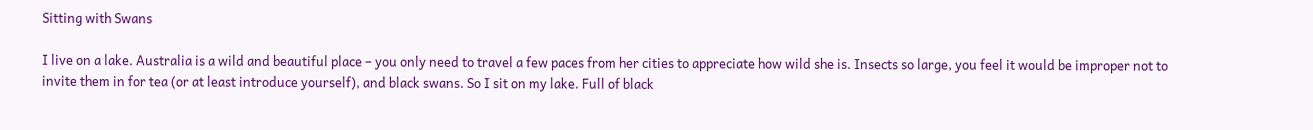Sitting with Swans

I live on a lake. Australia is a wild and beautiful place – you only need to travel a few paces from her cities to appreciate how wild she is. Insects so large, you feel it would be improper not to invite them in for tea (or at least introduce yourself), and black swans. So I sit on my lake. Full of black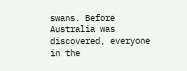swans. Before Australia was discovered, everyone in the